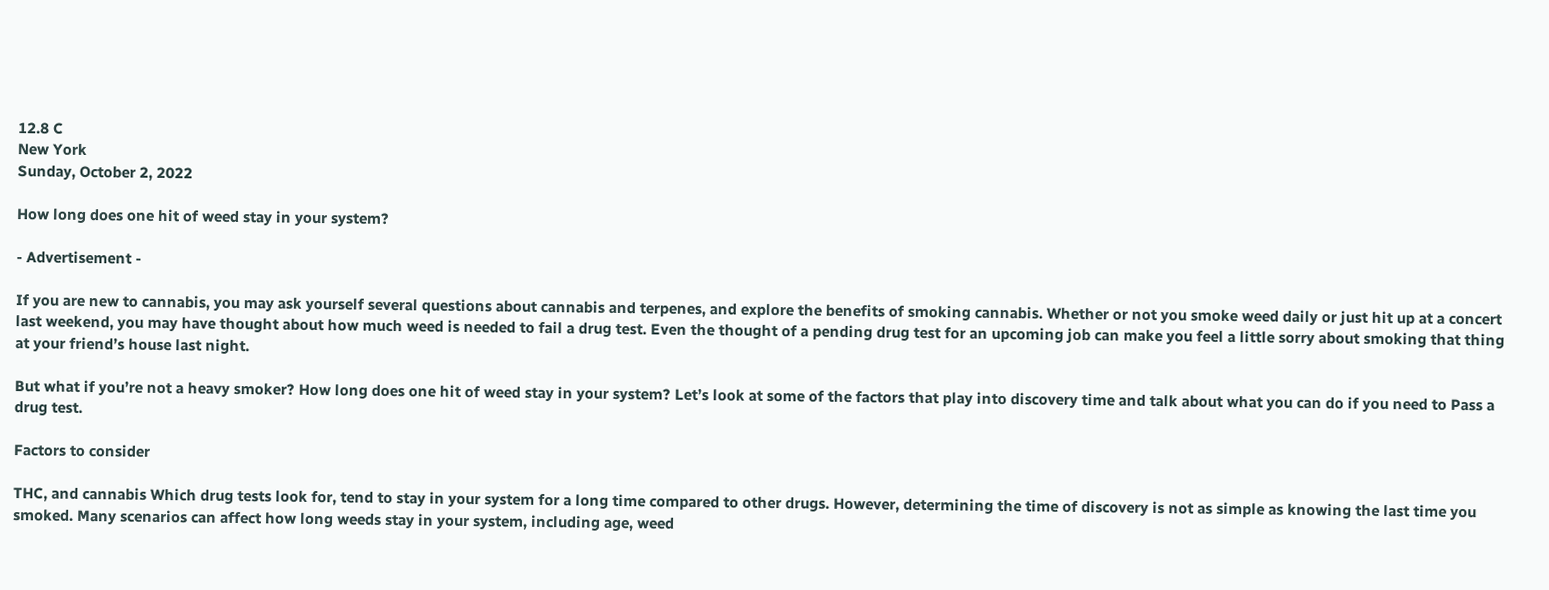12.8 C
New York
Sunday, October 2, 2022

How long does one hit of weed stay in your system?

- Advertisement -

If you are new to cannabis, you may ask yourself several questions about cannabis and terpenes, and explore the benefits of smoking cannabis. Whether or not you smoke weed daily or just hit up at a concert last weekend, you may have thought about how much weed is needed to fail a drug test. Even the thought of a pending drug test for an upcoming job can make you feel a little sorry about smoking that thing at your friend’s house last night.

But what if you’re not a heavy smoker? How long does one hit of weed stay in your system? Let’s look at some of the factors that play into discovery time and talk about what you can do if you need to Pass a drug test.

Factors to consider

THC, and cannabis Which drug tests look for, tend to stay in your system for a long time compared to other drugs. However, determining the time of discovery is not as simple as knowing the last time you smoked. Many scenarios can affect how long weeds stay in your system, including age, weed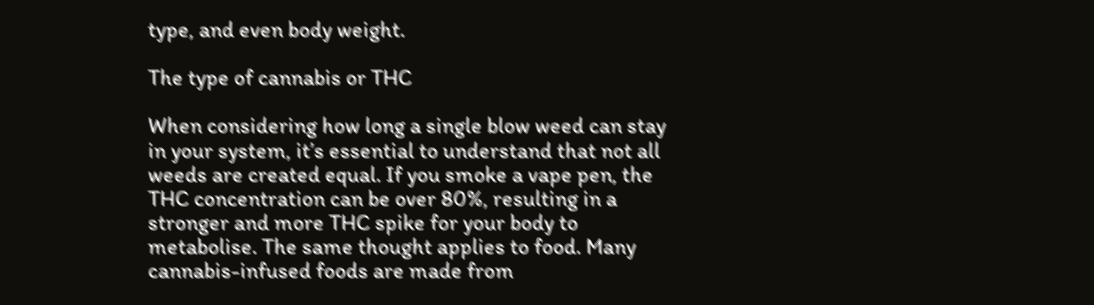type, and even body weight.

The type of cannabis or THC

When considering how long a single blow weed can stay in your system, it’s essential to understand that not all weeds are created equal. If you smoke a vape pen, the THC concentration can be over 80%, resulting in a stronger and more THC spike for your body to metabolise. The same thought applies to food. Many cannabis-infused foods are made from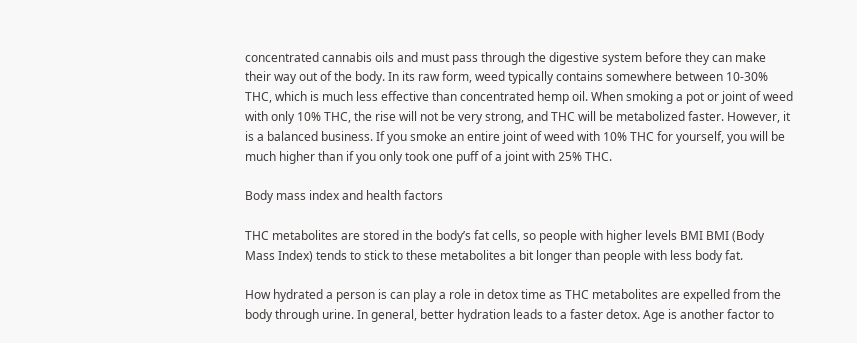concentrated cannabis oils and must pass through the digestive system before they can make their way out of the body. In its raw form, weed typically contains somewhere between 10-30% THC, which is much less effective than concentrated hemp oil. When smoking a pot or joint of weed with only 10% THC, the rise will not be very strong, and THC will be metabolized faster. However, it is a balanced business. If you smoke an entire joint of weed with 10% THC for yourself, you will be much higher than if you only took one puff of a joint with 25% THC.

Body mass index and health factors

THC metabolites are stored in the body’s fat cells, so people with higher levels BMI BMI (Body Mass Index) tends to stick to these metabolites a bit longer than people with less body fat.

How hydrated a person is can play a role in detox time as THC metabolites are expelled from the body through urine. In general, better hydration leads to a faster detox. Age is another factor to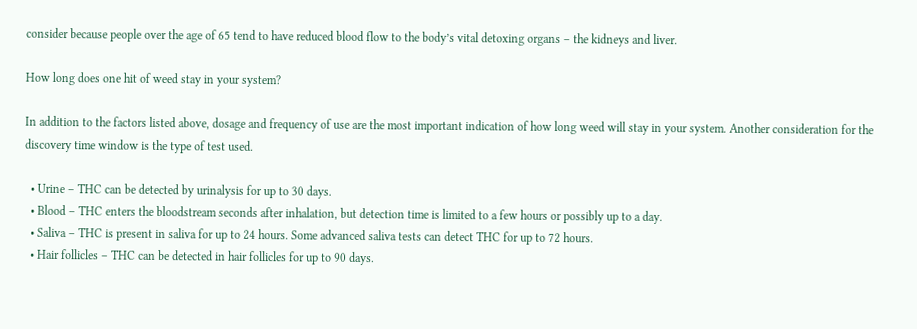consider because people over the age of 65 tend to have reduced blood flow to the body’s vital detoxing organs – the kidneys and liver.

How long does one hit of weed stay in your system?

In addition to the factors listed above, dosage and frequency of use are the most important indication of how long weed will stay in your system. Another consideration for the discovery time window is the type of test used.

  • Urine – THC can be detected by urinalysis for up to 30 days.
  • Blood – THC enters the bloodstream seconds after inhalation, but detection time is limited to a few hours or possibly up to a day.
  • Saliva – THC is present in saliva for up to 24 hours. Some advanced saliva tests can detect THC for up to 72 hours.
  • Hair follicles – THC can be detected in hair follicles for up to 90 days.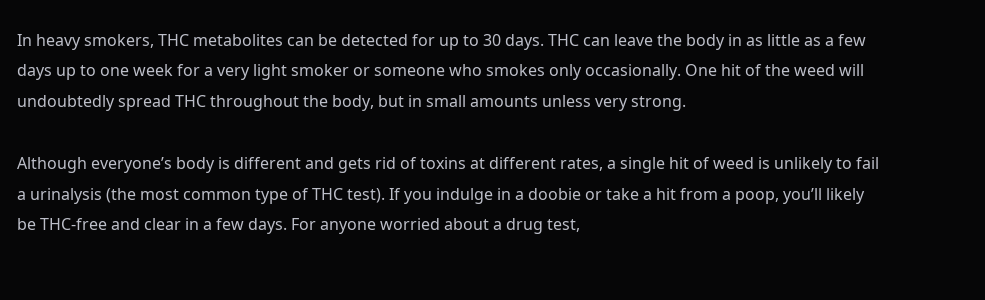In heavy smokers, THC metabolites can be detected for up to 30 days. THC can leave the body in as little as a few days up to one week for a very light smoker or someone who smokes only occasionally. One hit of the weed will undoubtedly spread THC throughout the body, but in small amounts unless very strong.

Although everyone’s body is different and gets rid of toxins at different rates, a single hit of weed is unlikely to fail a urinalysis (the most common type of THC test). If you indulge in a doobie or take a hit from a poop, you’ll likely be THC-free and clear in a few days. For anyone worried about a drug test,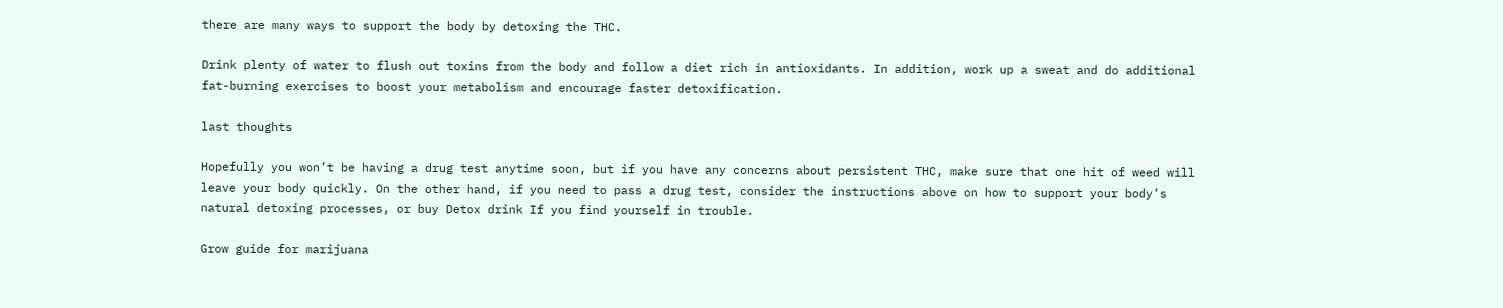there are many ways to support the body by detoxing the THC.

Drink plenty of water to flush out toxins from the body and follow a diet rich in antioxidants. In addition, work up a sweat and do additional fat-burning exercises to boost your metabolism and encourage faster detoxification.

last thoughts

Hopefully you won’t be having a drug test anytime soon, but if you have any concerns about persistent THC, make sure that one hit of weed will leave your body quickly. On the other hand, if you need to pass a drug test, consider the instructions above on how to support your body’s natural detoxing processes, or buy Detox drink If you find yourself in trouble.

Grow guide for marijuana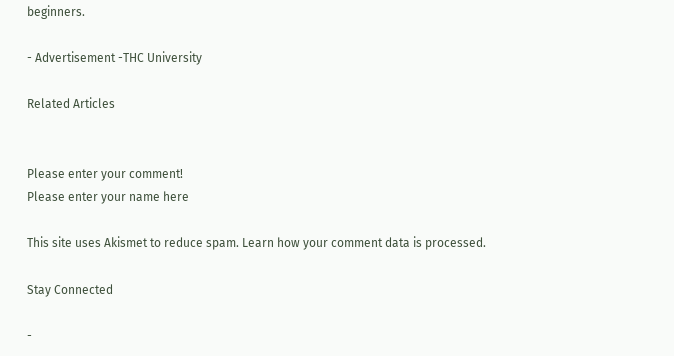beginners.

- Advertisement -THC University

Related Articles


Please enter your comment!
Please enter your name here

This site uses Akismet to reduce spam. Learn how your comment data is processed.

Stay Connected

-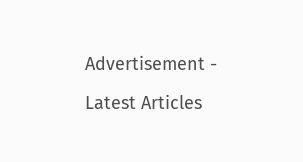Advertisement -

Latest Articles